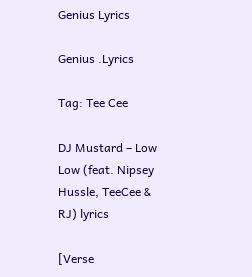Genius Lyrics

Genius .Lyrics

Tag: Tee Cee

DJ Mustard – Low Low (feat. Nipsey Hussle, TeeCee & RJ) lyrics

[Verse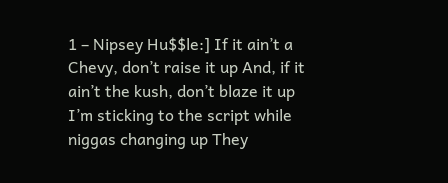1 – Nipsey Hu$$le:] If it ain’t a Chevy, don’t raise it up And, if it ain’t the kush, don’t blaze it up I’m sticking to the script while niggas changing up They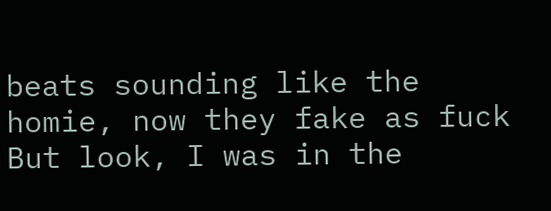beats sounding like the homie, now they fake as fuck But look, I was in the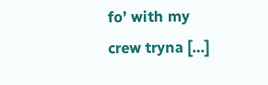fo’ with my crew tryna […]